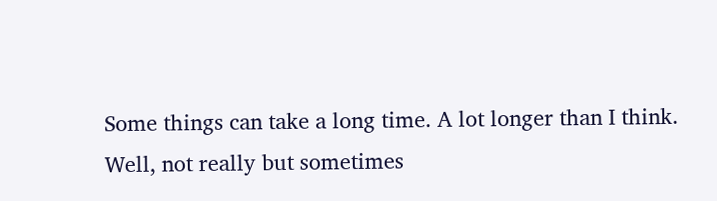Some things can take a long time. A lot longer than I think. Well, not really but sometimes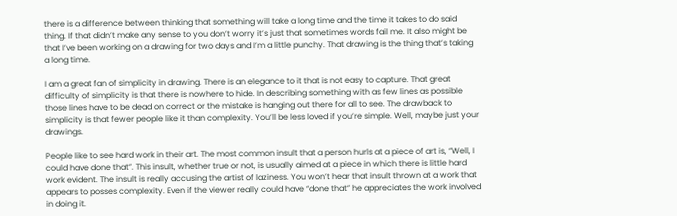there is a difference between thinking that something will take a long time and the time it takes to do said thing. If that didn’t make any sense to you don’t worry it’s just that sometimes words fail me. It also might be that I’ve been working on a drawing for two days and I’m a little punchy. That drawing is the thing that’s taking a long time.

I am a great fan of simplicity in drawing. There is an elegance to it that is not easy to capture. That great difficulty of simplicity is that there is nowhere to hide. In describing something with as few lines as possible those lines have to be dead on correct or the mistake is hanging out there for all to see. The drawback to simplicity is that fewer people like it than complexity. You’ll be less loved if you’re simple. Well, maybe just your drawings.

People like to see hard work in their art. The most common insult that a person hurls at a piece of art is, “Well, I could have done that”. This insult, whether true or not, is usually aimed at a piece in which there is little hard work evident. The insult is really accusing the artist of laziness. You won’t hear that insult thrown at a work that appears to posses complexity. Even if the viewer really could have “done that” he appreciates the work involved in doing it.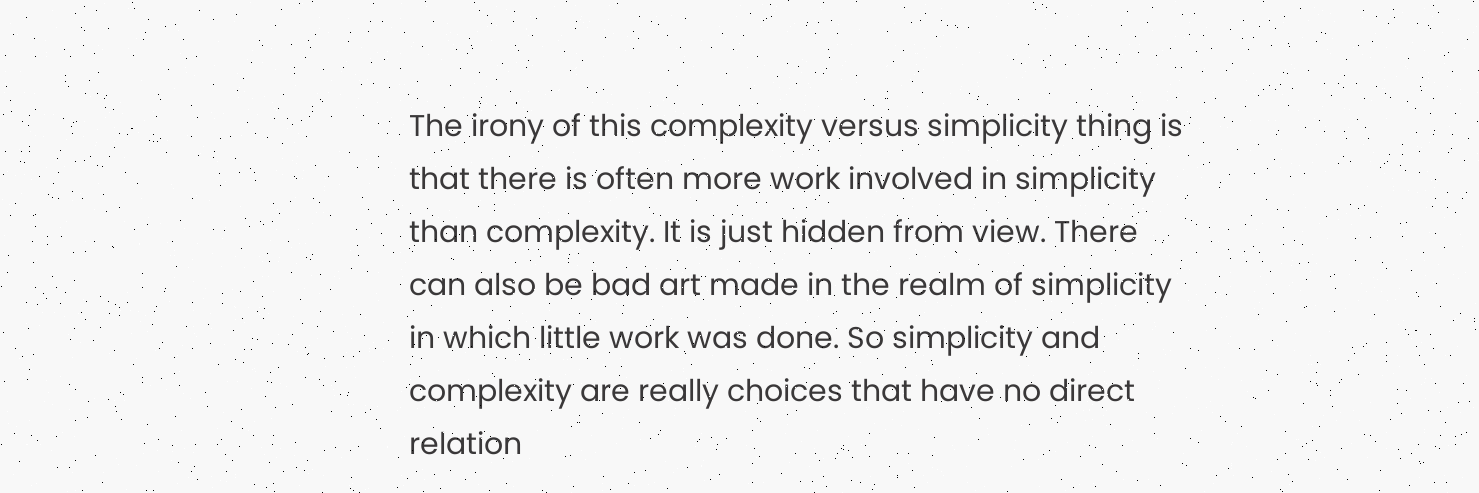The irony of this complexity versus simplicity thing is that there is often more work involved in simplicity than complexity. It is just hidden from view. There can also be bad art made in the realm of simplicity in which little work was done. So simplicity and complexity are really choices that have no direct relation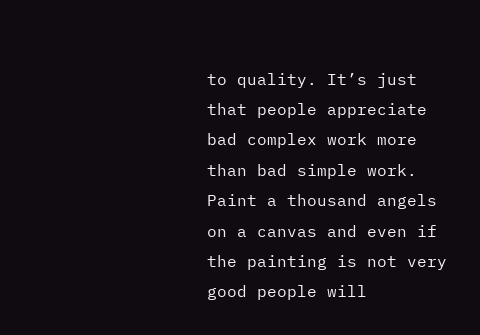to quality. It’s just that people appreciate bad complex work more than bad simple work. Paint a thousand angels on a canvas and even if the painting is not very good people will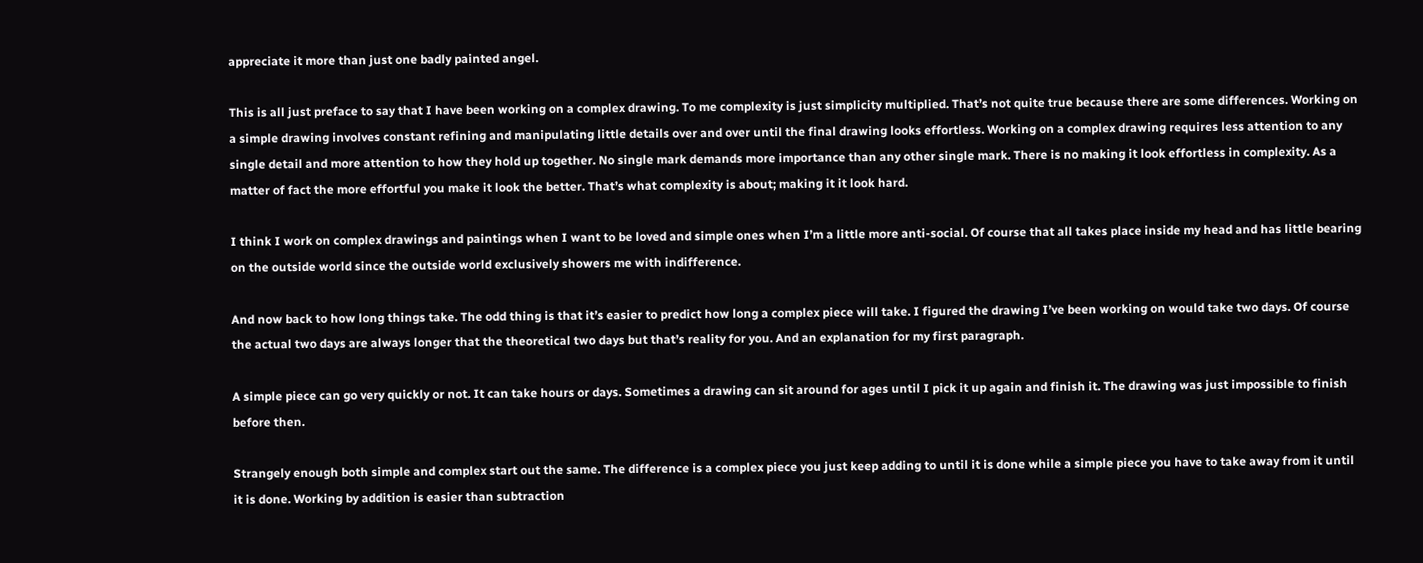appreciate it more than just one badly painted angel.

This is all just preface to say that I have been working on a complex drawing. To me complexity is just simplicity multiplied. That’s not quite true because there are some differences. Working on a simple drawing involves constant refining and manipulating little details over and over until the final drawing looks effortless. Working on a complex drawing requires less attention to any single detail and more attention to how they hold up together. No single mark demands more importance than any other single mark. There is no making it look effortless in complexity. As a matter of fact the more effortful you make it look the better. That’s what complexity is about; making it it look hard.

I think I work on complex drawings and paintings when I want to be loved and simple ones when I’m a little more anti-social. Of course that all takes place inside my head and has little bearing on the outside world since the outside world exclusively showers me with indifference.

And now back to how long things take. The odd thing is that it’s easier to predict how long a complex piece will take. I figured the drawing I’ve been working on would take two days. Of course the actual two days are always longer that the theoretical two days but that’s reality for you. And an explanation for my first paragraph.

A simple piece can go very quickly or not. It can take hours or days. Sometimes a drawing can sit around for ages until I pick it up again and finish it. The drawing was just impossible to finish before then.

Strangely enough both simple and complex start out the same. The difference is a complex piece you just keep adding to until it is done while a simple piece you have to take away from it until it is done. Working by addition is easier than subtraction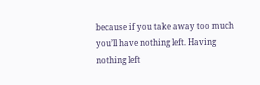because if you take away too much you’ll have nothing left. Having nothing left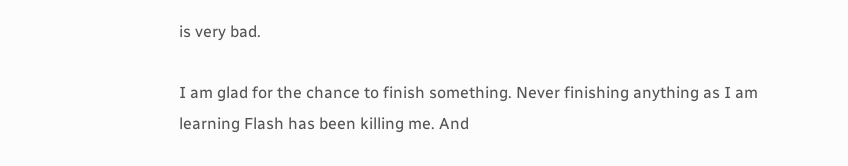is very bad.

I am glad for the chance to finish something. Never finishing anything as I am learning Flash has been killing me. And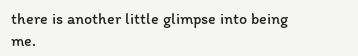there is another little glimpse into being me.